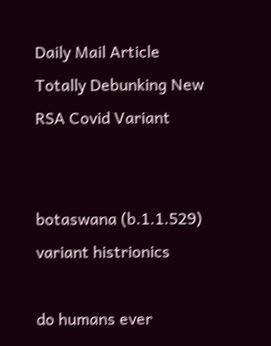Daily Mail Article Totally Debunking New RSA Covid Variant


botaswana (b.1.1.529) variant histrionics

do humans ever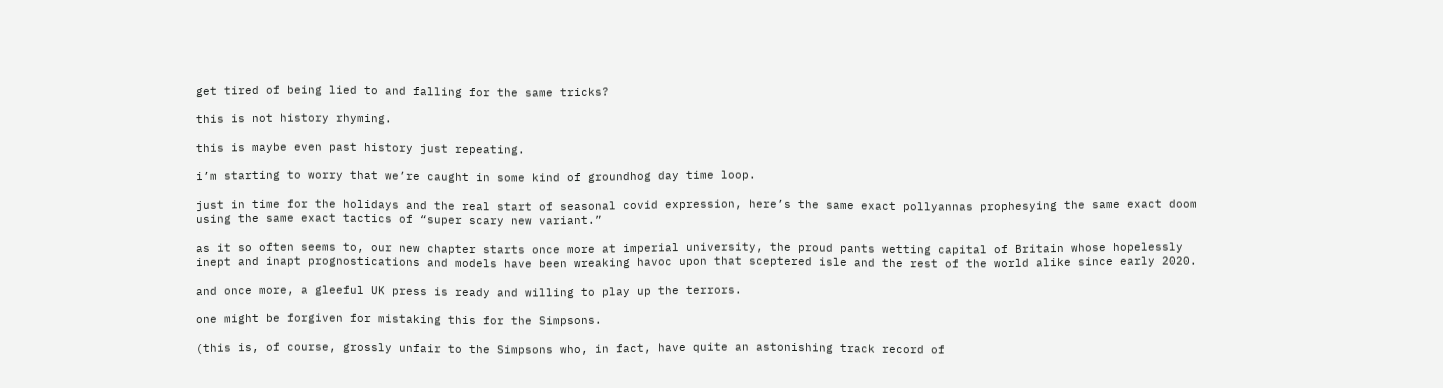get tired of being lied to and falling for the same tricks?

this is not history rhyming.

this is maybe even past history just repeating.

i’m starting to worry that we’re caught in some kind of groundhog day time loop.

just in time for the holidays and the real start of seasonal covid expression, here’s the same exact pollyannas prophesying the same exact doom using the same exact tactics of “super scary new variant.”

as it so often seems to, our new chapter starts once more at imperial university, the proud pants wetting capital of Britain whose hopelessly inept and inapt prognostications and models have been wreaking havoc upon that sceptered isle and the rest of the world alike since early 2020.

and once more, a gleeful UK press is ready and willing to play up the terrors.

one might be forgiven for mistaking this for the Simpsons.

(this is, of course, grossly unfair to the Simpsons who, in fact, have quite an astonishing track record of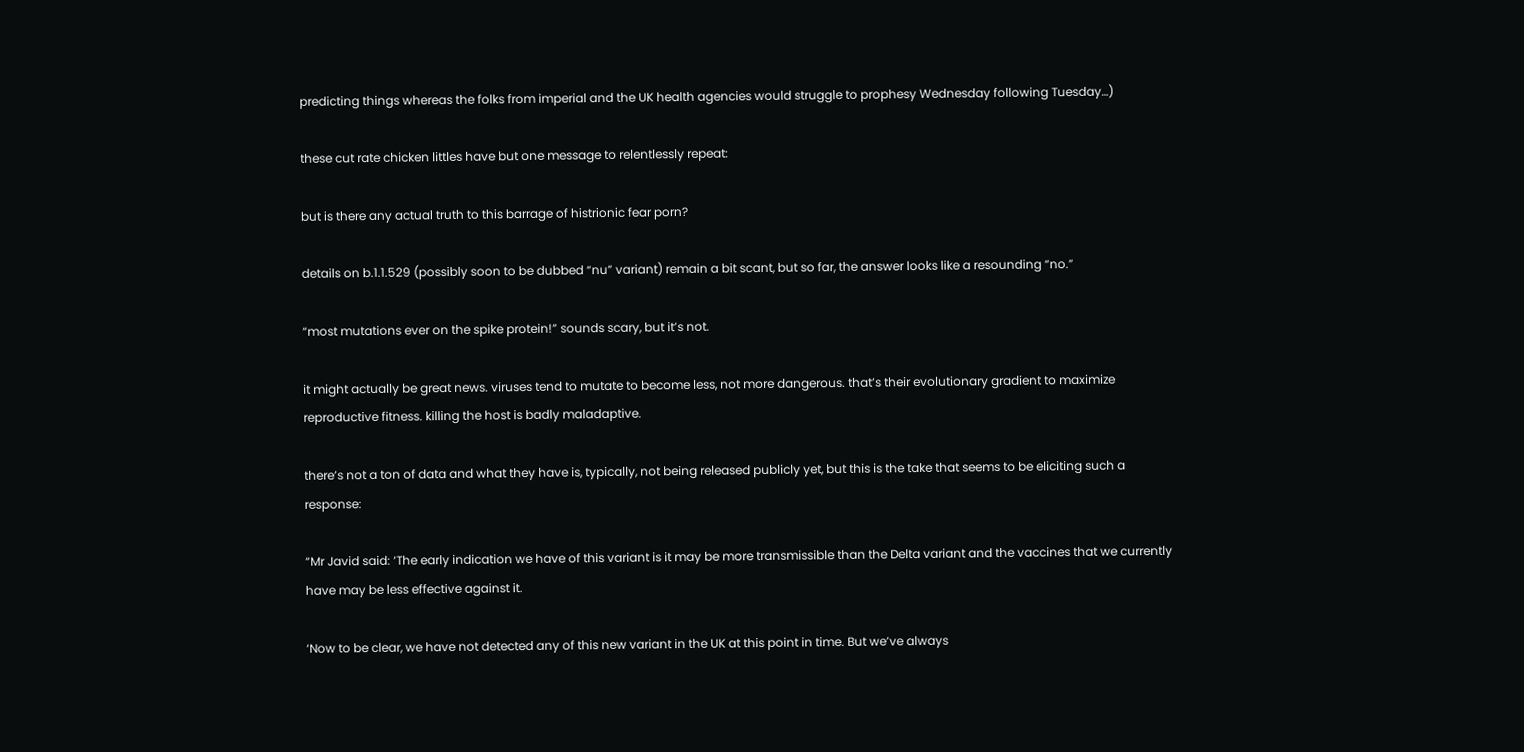predicting things whereas the folks from imperial and the UK health agencies would struggle to prophesy Wednesday following Tuesday…)

these cut rate chicken littles have but one message to relentlessly repeat:

but is there any actual truth to this barrage of histrionic fear porn?

details on b.1.1.529 (possibly soon to be dubbed “nu” variant) remain a bit scant, but so far, the answer looks like a resounding “no.”

“most mutations ever on the spike protein!” sounds scary, but it’s not.

it might actually be great news. viruses tend to mutate to become less, not more dangerous. that’s their evolutionary gradient to maximize reproductive fitness. killing the host is badly maladaptive.

there’s not a ton of data and what they have is, typically, not being released publicly yet, but this is the take that seems to be eliciting such a response:

“Mr Javid said: ‘The early indication we have of this variant is it may be more transmissible than the Delta variant and the vaccines that we currently have may be less effective against it.

‘Now to be clear, we have not detected any of this new variant in the UK at this point in time. But we’ve always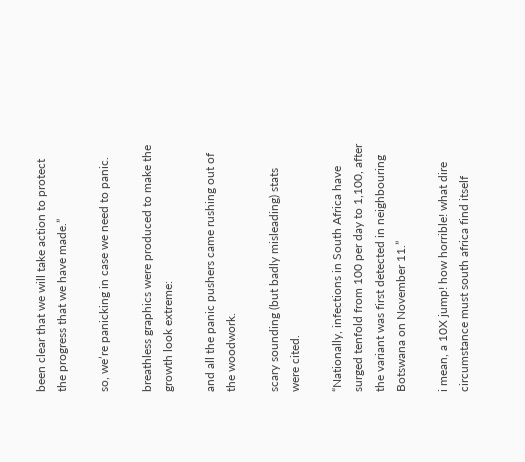been clear that we will take action to protect the progress that we have made.”

so, we’re panicking in case we need to panic.

breathless graphics were produced to make the growth look extreme:

and all the panic pushers came rushing out of the woodwork.

scary sounding (but badly misleading) stats were cited.

“Nationally, infections in South Africa have surged tenfold from 100 per day to 1,100, after the variant was first detected in neighbouring Botswana on November 11.”

i mean, a 10X jump! how horrible! what dire circumstance must south africa find itself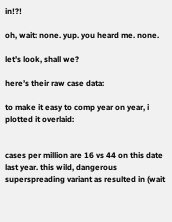in!?!

oh, wait: none. yup. you heard me. none.

let’s look, shall we?

here’s their raw case data:

to make it easy to comp year on year, i plotted it overlaid:


cases per million are 16 vs 44 on this date last year. this wild, dangerous superspreading variant as resulted in (wait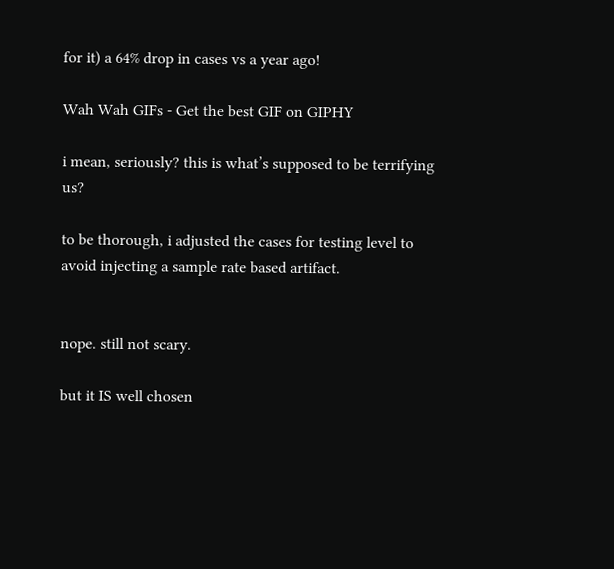for it) a 64% drop in cases vs a year ago!

Wah Wah GIFs - Get the best GIF on GIPHY

i mean, seriously? this is what’s supposed to be terrifying us?

to be thorough, i adjusted the cases for testing level to avoid injecting a sample rate based artifact.


nope. still not scary.

but it IS well chosen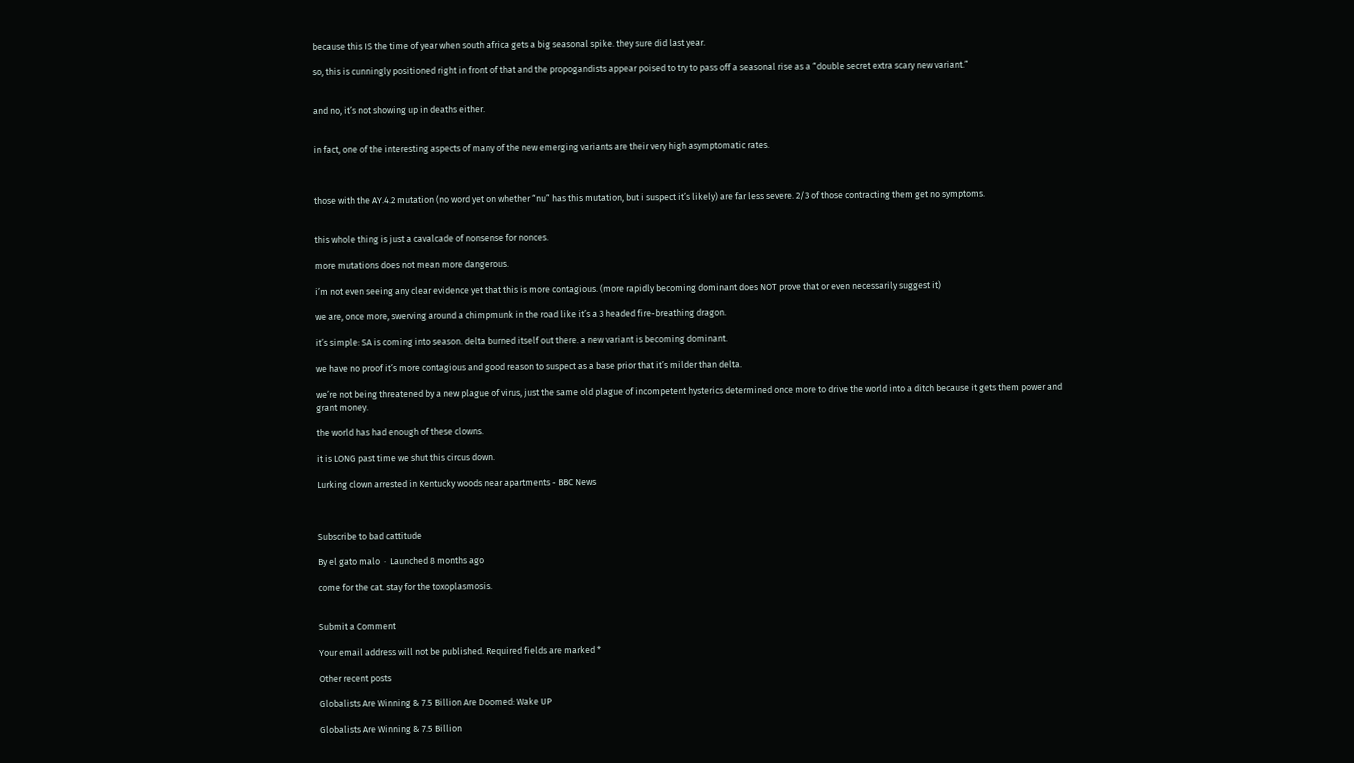because this IS the time of year when south africa gets a big seasonal spike. they sure did last year.

so, this is cunningly positioned right in front of that and the propogandists appear poised to try to pass off a seasonal rise as a “double secret extra scary new variant.”


and no, it’s not showing up in deaths either.


in fact, one of the interesting aspects of many of the new emerging variants are their very high asymptomatic rates.



those with the AY.4.2 mutation (no word yet on whether “nu” has this mutation, but i suspect it’s likely) are far less severe. 2/3 of those contracting them get no symptoms.


this whole thing is just a cavalcade of nonsense for nonces.

more mutations does not mean more dangerous.

i’m not even seeing any clear evidence yet that this is more contagious. (more rapidly becoming dominant does NOT prove that or even necessarily suggest it)

we are, once more, swerving around a chimpmunk in the road like it’s a 3 headed fire-breathing dragon.

it’s simple: SA is coming into season. delta burned itself out there. a new variant is becoming dominant.

we have no proof it’s more contagious and good reason to suspect as a base prior that it’s milder than delta.

we’re not being threatened by a new plague of virus, just the same old plague of incompetent hysterics determined once more to drive the world into a ditch because it gets them power and grant money.

the world has had enough of these clowns.

it is LONG past time we shut this circus down.

Lurking clown arrested in Kentucky woods near apartments - BBC News



Subscribe to bad cattitude

By el gato malo  ·  Launched 8 months ago

come for the cat. stay for the toxoplasmosis.


Submit a Comment

Your email address will not be published. Required fields are marked *

Other recent posts

Globalists Are Winning & 7.5 Billion Are Doomed: Wake UP

Globalists Are Winning & 7.5 Billion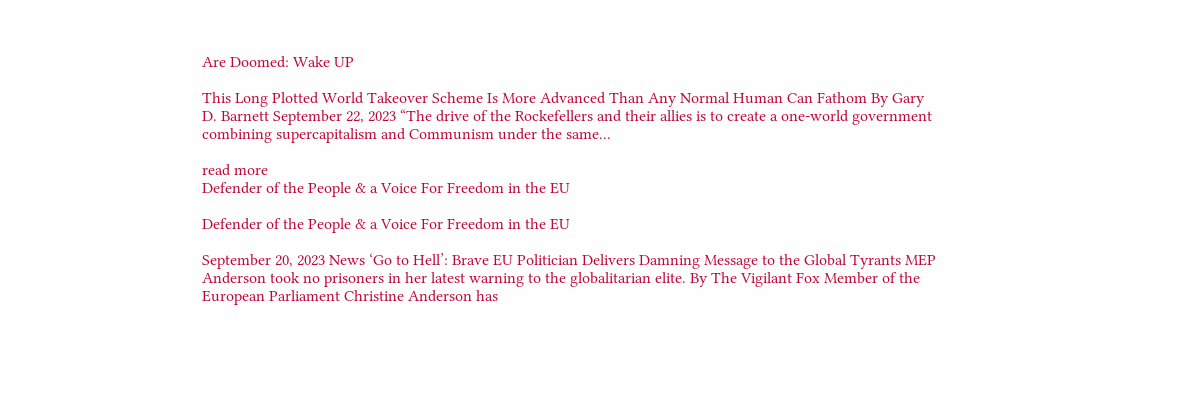Are Doomed: Wake UP

This Long Plotted World Takeover Scheme Is More Advanced Than Any Normal Human Can Fathom By Gary D. Barnett September 22, 2023 “The drive of the Rockefellers and their allies is to create a one-world government combining supercapitalism and Communism under the same...

read more
Defender of the People & a Voice For Freedom in the EU

Defender of the People & a Voice For Freedom in the EU

September 20, 2023 News ‘Go to Hell’: Brave EU Politician Delivers Damning Message to the Global Tyrants MEP Anderson took no prisoners in her latest warning to the globalitarian elite. By The Vigilant Fox Member of the European Parliament Christine Anderson has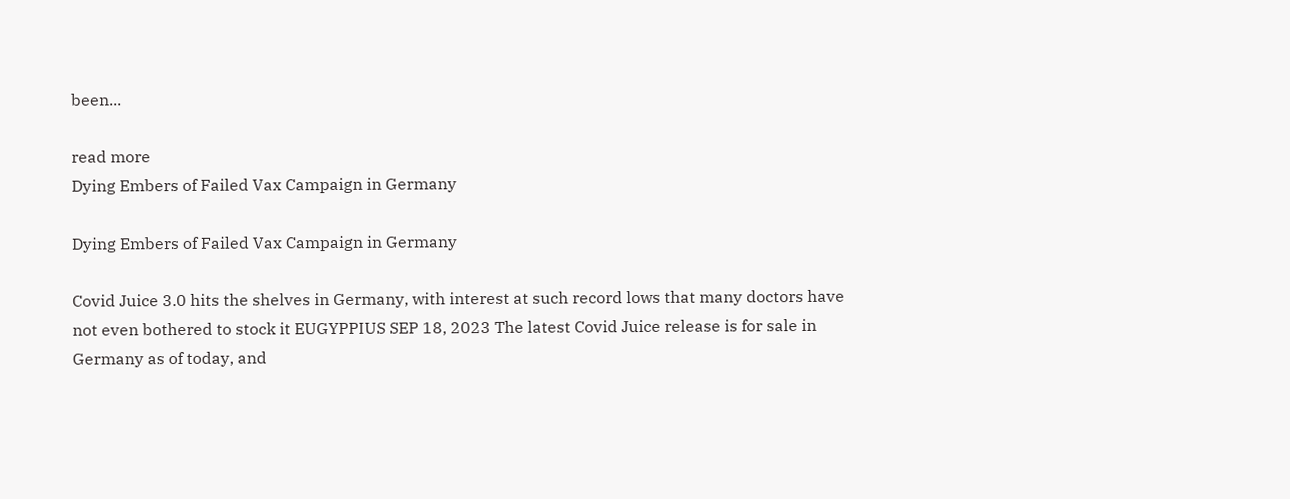been...

read more
Dying Embers of Failed Vax Campaign in Germany

Dying Embers of Failed Vax Campaign in Germany

Covid Juice 3.0 hits the shelves in Germany, with interest at such record lows that many doctors have not even bothered to stock it EUGYPPIUS SEP 18, 2023 The latest Covid Juice release is for sale in Germany as of today, and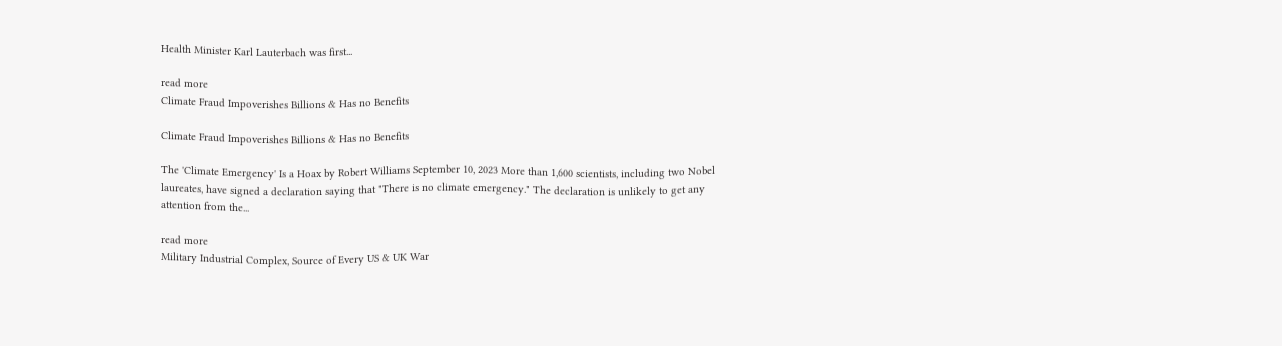Health Minister Karl Lauterbach was first...

read more
Climate Fraud Impoverishes Billions & Has no Benefits

Climate Fraud Impoverishes Billions & Has no Benefits

The 'Climate Emergency' Is a Hoax by Robert Williams September 10, 2023 More than 1,600 scientists, including two Nobel laureates, have signed a declaration saying that "There is no climate emergency." The declaration is unlikely to get any attention from the...

read more
Military Industrial Complex, Source of Every US & UK War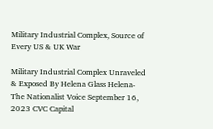Military Industrial Complex, Source of Every US & UK War

Military Industrial Complex Unraveled & Exposed By Helena Glass Helena-The Nationalist Voice September 16, 2023 CVC Capital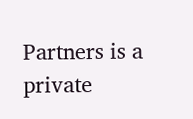Partners is a private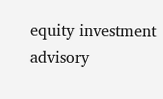equity investment advisory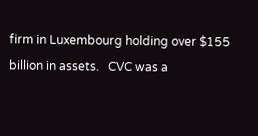firm in Luxembourg holding over $155 billion in assets.   CVC was a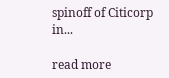spinoff of Citicorp in...

read more